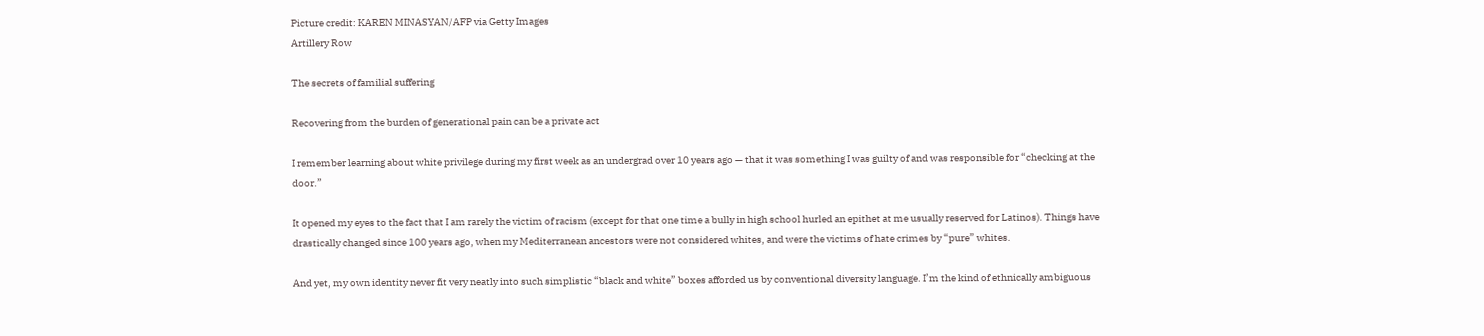Picture credit: KAREN MINASYAN/AFP via Getty Images
Artillery Row

The secrets of familial suffering

Recovering from the burden of generational pain can be a private act

I remember learning about white privilege during my first week as an undergrad over 10 years ago — that it was something I was guilty of and was responsible for “checking at the door.”

It opened my eyes to the fact that I am rarely the victim of racism (except for that one time a bully in high school hurled an epithet at me usually reserved for Latinos). Things have drastically changed since 100 years ago, when my Mediterranean ancestors were not considered whites, and were the victims of hate crimes by “pure” whites.

And yet, my own identity never fit very neatly into such simplistic “black and white” boxes afforded us by conventional diversity language. I’m the kind of ethnically ambiguous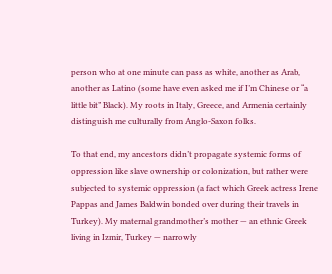person who at one minute can pass as white, another as Arab, another as Latino (some have even asked me if I’m Chinese or “a little bit” Black). My roots in Italy, Greece, and Armenia certainly distinguish me culturally from Anglo-Saxon folks.

To that end, my ancestors didn’t propagate systemic forms of oppression like slave ownership or colonization, but rather were subjected to systemic oppression (a fact which Greek actress Irene Pappas and James Baldwin bonded over during their travels in Turkey). My maternal grandmother’s mother — an ethnic Greek living in Izmir, Turkey — narrowly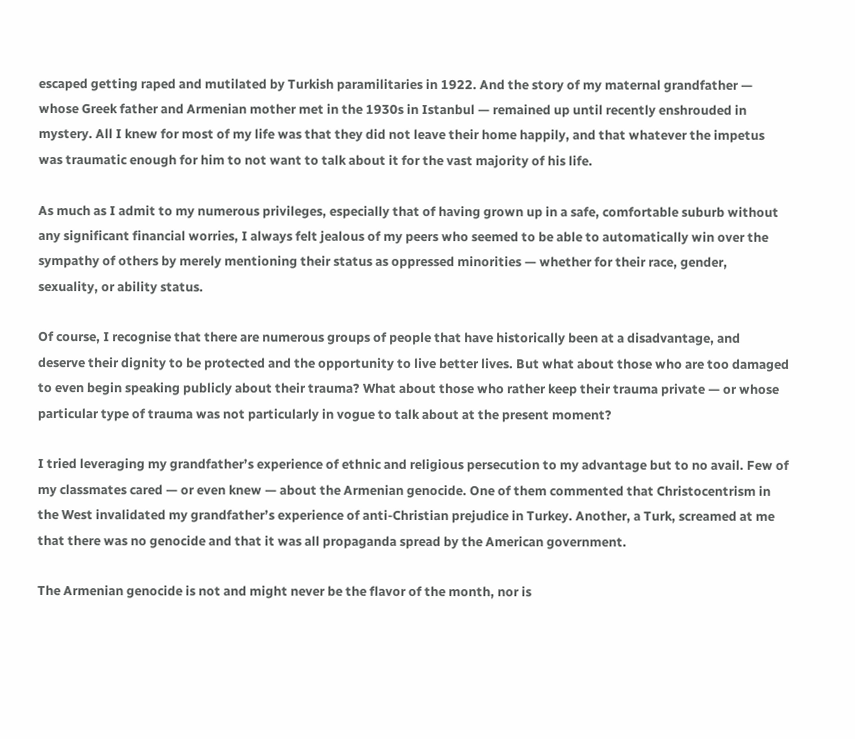escaped getting raped and mutilated by Turkish paramilitaries in 1922. And the story of my maternal grandfather — whose Greek father and Armenian mother met in the 1930s in Istanbul — remained up until recently enshrouded in mystery. All I knew for most of my life was that they did not leave their home happily, and that whatever the impetus was traumatic enough for him to not want to talk about it for the vast majority of his life.

As much as I admit to my numerous privileges, especially that of having grown up in a safe, comfortable suburb without any significant financial worries, I always felt jealous of my peers who seemed to be able to automatically win over the sympathy of others by merely mentioning their status as oppressed minorities — whether for their race, gender, sexuality, or ability status.

Of course, I recognise that there are numerous groups of people that have historically been at a disadvantage, and deserve their dignity to be protected and the opportunity to live better lives. But what about those who are too damaged to even begin speaking publicly about their trauma? What about those who rather keep their trauma private — or whose particular type of trauma was not particularly in vogue to talk about at the present moment?

I tried leveraging my grandfather’s experience of ethnic and religious persecution to my advantage but to no avail. Few of my classmates cared — or even knew — about the Armenian genocide. One of them commented that Christocentrism in the West invalidated my grandfather’s experience of anti-Christian prejudice in Turkey. Another, a Turk, screamed at me that there was no genocide and that it was all propaganda spread by the American government.

The Armenian genocide is not and might never be the flavor of the month, nor is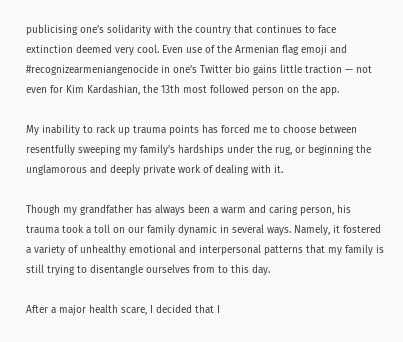publicising one’s solidarity with the country that continues to face extinction deemed very cool. Even use of the Armenian flag emoji and #recognizearmeniangenocide in one’s Twitter bio gains little traction — not even for Kim Kardashian, the 13th most followed person on the app.

My inability to rack up trauma points has forced me to choose between resentfully sweeping my family’s hardships under the rug, or beginning the unglamorous and deeply private work of dealing with it.

Though my grandfather has always been a warm and caring person, his trauma took a toll on our family dynamic in several ways. Namely, it fostered a variety of unhealthy emotional and interpersonal patterns that my family is still trying to disentangle ourselves from to this day.

After a major health scare, I decided that I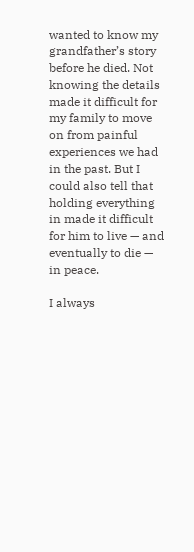wanted to know my grandfather’s story before he died. Not knowing the details made it difficult for my family to move on from painful experiences we had in the past. But I could also tell that holding everything in made it difficult for him to live — and eventually to die — in peace.

I always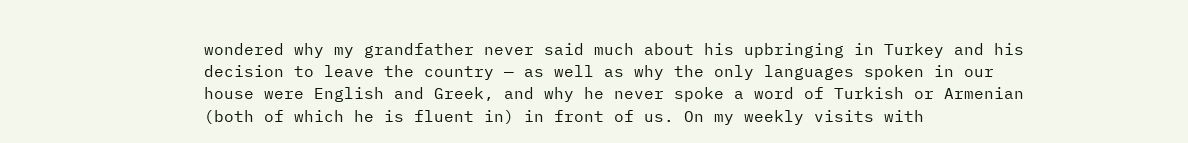wondered why my grandfather never said much about his upbringing in Turkey and his decision to leave the country — as well as why the only languages spoken in our house were English and Greek, and why he never spoke a word of Turkish or Armenian (both of which he is fluent in) in front of us. On my weekly visits with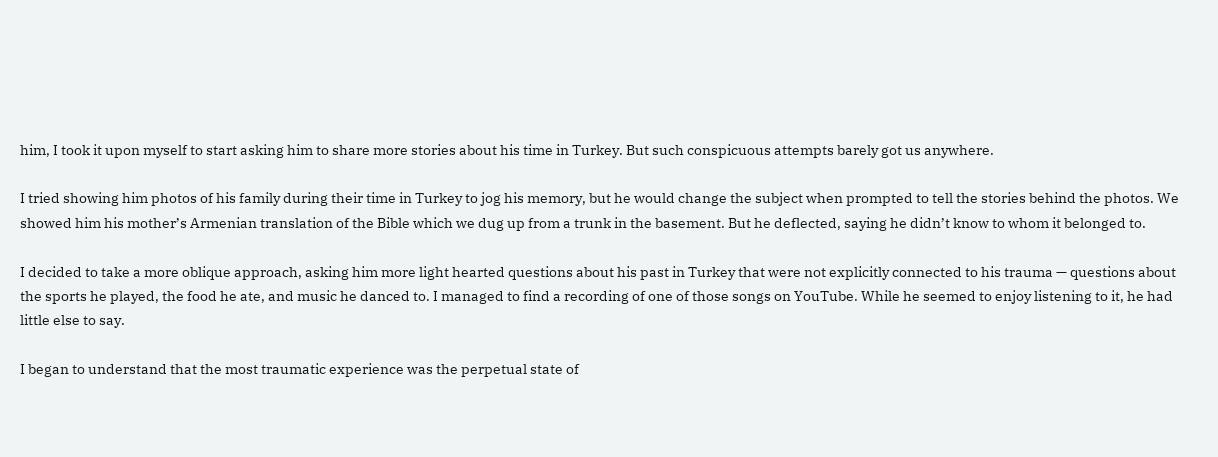him, I took it upon myself to start asking him to share more stories about his time in Turkey. But such conspicuous attempts barely got us anywhere.

I tried showing him photos of his family during their time in Turkey to jog his memory, but he would change the subject when prompted to tell the stories behind the photos. We showed him his mother’s Armenian translation of the Bible which we dug up from a trunk in the basement. But he deflected, saying he didn’t know to whom it belonged to.

I decided to take a more oblique approach, asking him more light hearted questions about his past in Turkey that were not explicitly connected to his trauma — questions about the sports he played, the food he ate, and music he danced to. I managed to find a recording of one of those songs on YouTube. While he seemed to enjoy listening to it, he had little else to say.

I began to understand that the most traumatic experience was the perpetual state of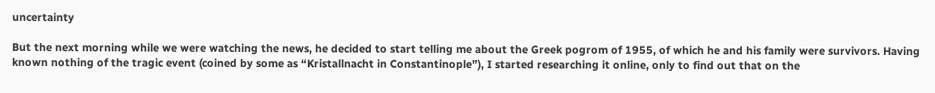uncertainty

But the next morning while we were watching the news, he decided to start telling me about the Greek pogrom of 1955, of which he and his family were survivors. Having known nothing of the tragic event (coined by some as “Kristallnacht in Constantinople”), I started researching it online, only to find out that on the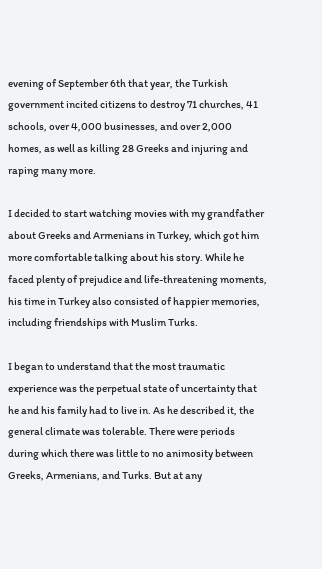evening of September 6th that year, the Turkish government incited citizens to destroy 71 churches, 41 schools, over 4,000 businesses, and over 2,000 homes, as well as killing 28 Greeks and injuring and raping many more.

I decided to start watching movies with my grandfather about Greeks and Armenians in Turkey, which got him more comfortable talking about his story. While he faced plenty of prejudice and life-threatening moments, his time in Turkey also consisted of happier memories, including friendships with Muslim Turks.

I began to understand that the most traumatic experience was the perpetual state of uncertainty that he and his family had to live in. As he described it, the general climate was tolerable. There were periods during which there was little to no animosity between Greeks, Armenians, and Turks. But at any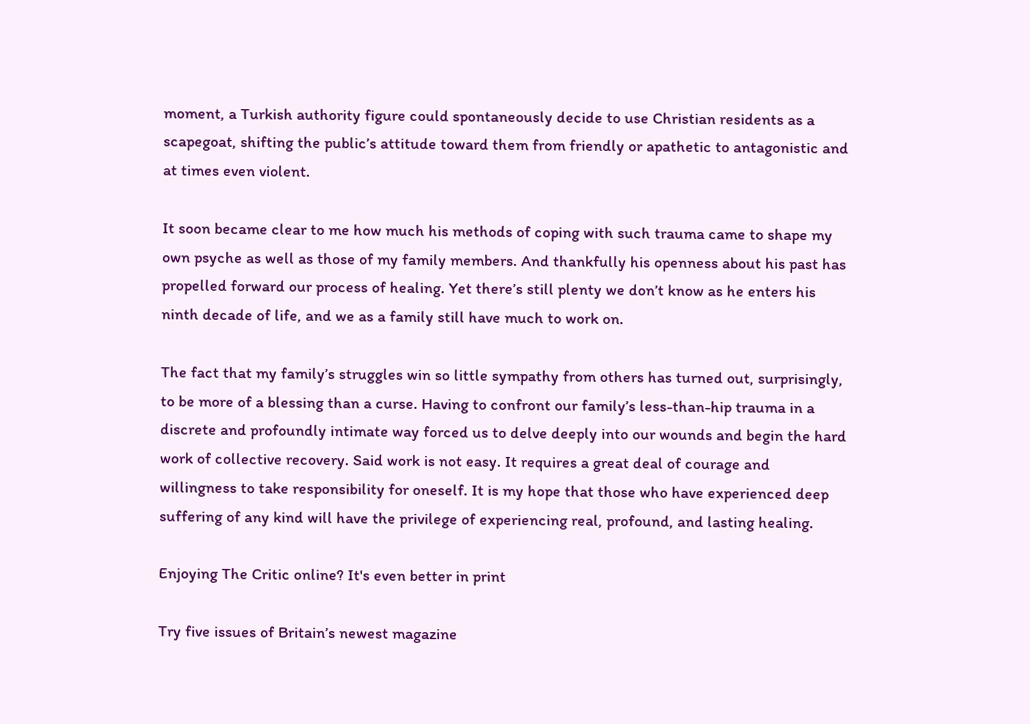moment, a Turkish authority figure could spontaneously decide to use Christian residents as a scapegoat, shifting the public’s attitude toward them from friendly or apathetic to antagonistic and at times even violent.

It soon became clear to me how much his methods of coping with such trauma came to shape my own psyche as well as those of my family members. And thankfully his openness about his past has propelled forward our process of healing. Yet there’s still plenty we don’t know as he enters his ninth decade of life, and we as a family still have much to work on.

The fact that my family’s struggles win so little sympathy from others has turned out, surprisingly, to be more of a blessing than a curse. Having to confront our family’s less-than-hip trauma in a discrete and profoundly intimate way forced us to delve deeply into our wounds and begin the hard work of collective recovery. Said work is not easy. It requires a great deal of courage and willingness to take responsibility for oneself. It is my hope that those who have experienced deep suffering of any kind will have the privilege of experiencing real, profound, and lasting healing.

Enjoying The Critic online? It's even better in print

Try five issues of Britain’s newest magazine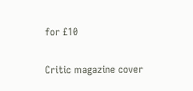for £10

Critic magazine cover